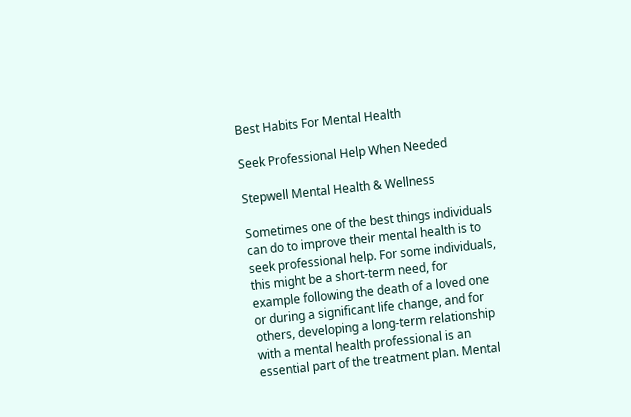Best Habits For Mental Health

Seek Professional Help When Needed

Stepwell Mental Health & Wellness

Sometimes one of the best things individuals can do to improve their mental health is to seek professional help. For some individuals, this might be a short-term need, for example following the death of a loved one or during a significant life change, and for others, developing a long-term relationship with a mental health professional is an essential part of the treatment plan. Mental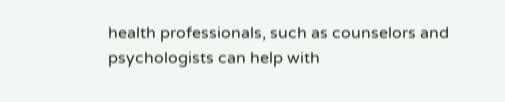health professionals, such as counselors and psychologists can help with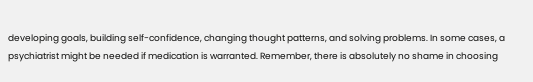developing goals, building self-confidence, changing thought patterns, and solving problems. In some cases, a psychiatrist might be needed if medication is warranted. Remember, there is absolutely no shame in choosing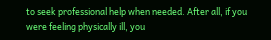to seek professional help when needed. After all, if you were feeling physically ill, you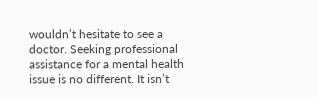wouldn’t hesitate to see a doctor. Seeking professional assistance for a mental health issue is no different. It isn’t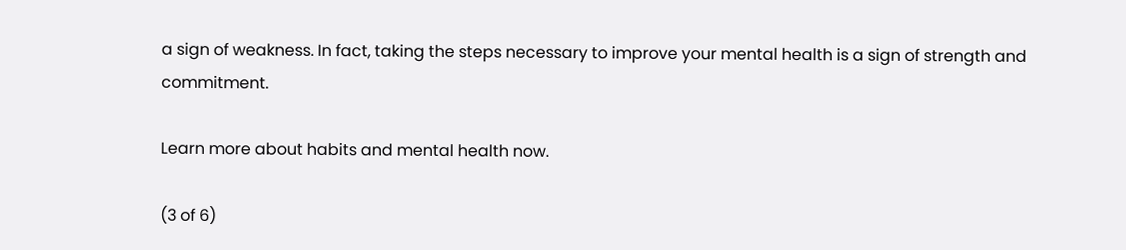a sign of weakness. In fact, taking the steps necessary to improve your mental health is a sign of strength and commitment.

Learn more about habits and mental health now.

(3 of 6)